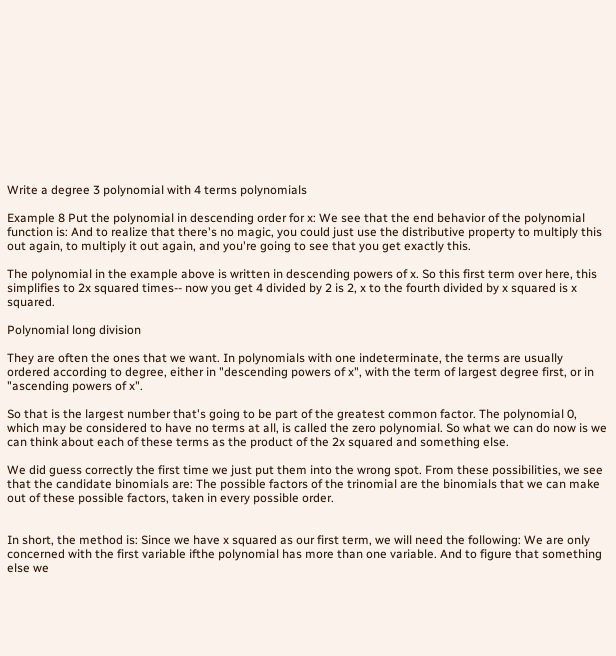Write a degree 3 polynomial with 4 terms polynomials

Example 8 Put the polynomial in descending order for x: We see that the end behavior of the polynomial function is: And to realize that there's no magic, you could just use the distributive property to multiply this out again, to multiply it out again, and you're going to see that you get exactly this.

The polynomial in the example above is written in descending powers of x. So this first term over here, this simplifies to 2x squared times-- now you get 4 divided by 2 is 2, x to the fourth divided by x squared is x squared.

Polynomial long division

They are often the ones that we want. In polynomials with one indeterminate, the terms are usually ordered according to degree, either in "descending powers of x", with the term of largest degree first, or in "ascending powers of x".

So that is the largest number that's going to be part of the greatest common factor. The polynomial 0, which may be considered to have no terms at all, is called the zero polynomial. So what we can do now is we can think about each of these terms as the product of the 2x squared and something else.

We did guess correctly the first time we just put them into the wrong spot. From these possibilities, we see that the candidate binomials are: The possible factors of the trinomial are the binomials that we can make out of these possible factors, taken in every possible order.


In short, the method is: Since we have x squared as our first term, we will need the following: We are only concerned with the first variable ifthe polynomial has more than one variable. And to figure that something else we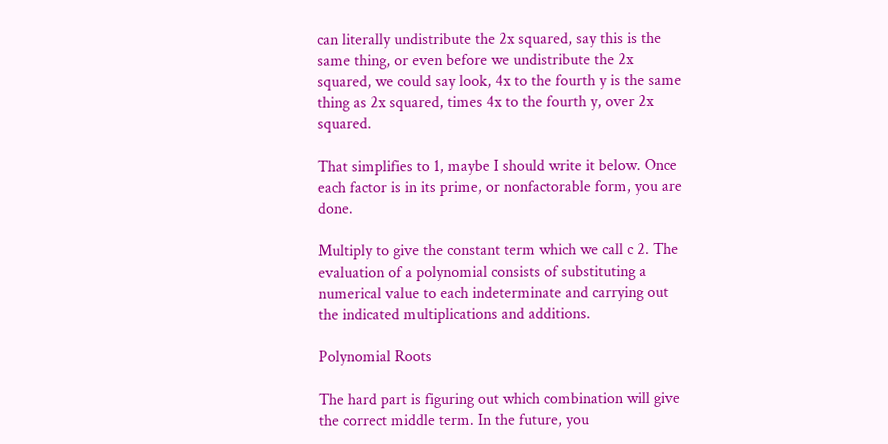can literally undistribute the 2x squared, say this is the same thing, or even before we undistribute the 2x squared, we could say look, 4x to the fourth y is the same thing as 2x squared, times 4x to the fourth y, over 2x squared.

That simplifies to 1, maybe I should write it below. Once each factor is in its prime, or nonfactorable form, you are done.

Multiply to give the constant term which we call c 2. The evaluation of a polynomial consists of substituting a numerical value to each indeterminate and carrying out the indicated multiplications and additions.

Polynomial Roots

The hard part is figuring out which combination will give the correct middle term. In the future, you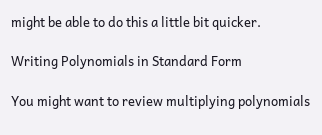might be able to do this a little bit quicker.

Writing Polynomials in Standard Form

You might want to review multiplying polynomials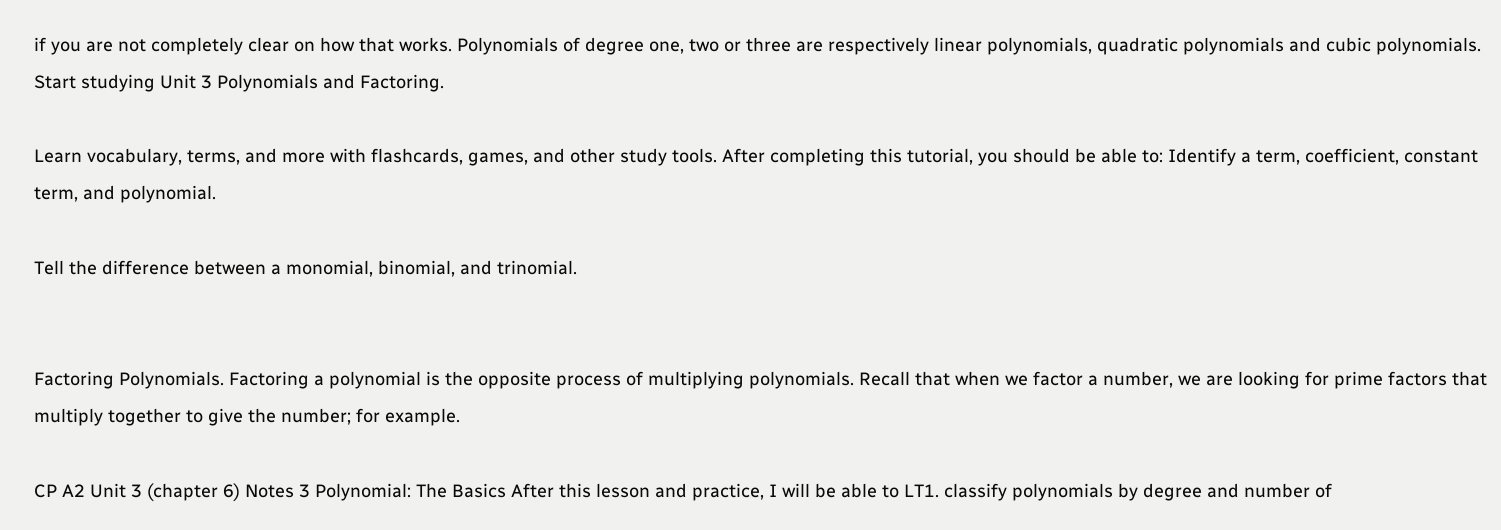if you are not completely clear on how that works. Polynomials of degree one, two or three are respectively linear polynomials, quadratic polynomials and cubic polynomials. Start studying Unit 3 Polynomials and Factoring.

Learn vocabulary, terms, and more with flashcards, games, and other study tools. After completing this tutorial, you should be able to: Identify a term, coefficient, constant term, and polynomial.

Tell the difference between a monomial, binomial, and trinomial.


Factoring Polynomials. Factoring a polynomial is the opposite process of multiplying polynomials. Recall that when we factor a number, we are looking for prime factors that multiply together to give the number; for example.

CP A2 Unit 3 (chapter 6) Notes 3 Polynomial: The Basics After this lesson and practice, I will be able to LT1. classify polynomials by degree and number of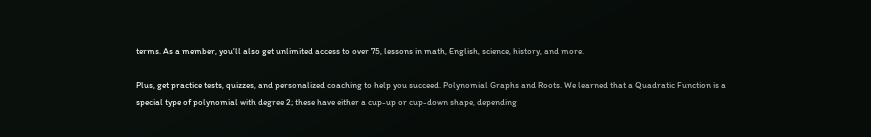terms. As a member, you'll also get unlimited access to over 75, lessons in math, English, science, history, and more.

Plus, get practice tests, quizzes, and personalized coaching to help you succeed. Polynomial Graphs and Roots. We learned that a Quadratic Function is a special type of polynomial with degree 2; these have either a cup-up or cup-down shape, depending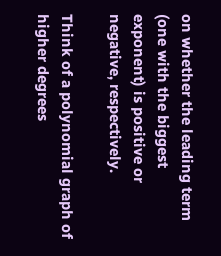on whether the leading term (one with the biggest exponent) is positive or negative, respectively.

Think of a polynomial graph of higher degrees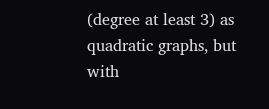(degree at least 3) as quadratic graphs, but with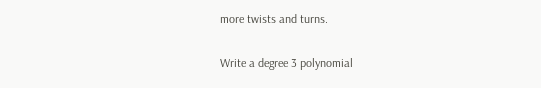more twists and turns.

Write a degree 3 polynomial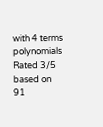with 4 terms polynomials
Rated 3/5 based on 91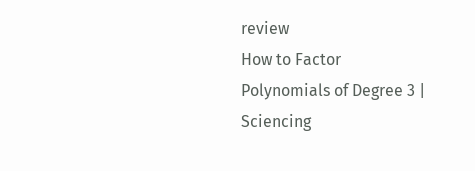review
How to Factor Polynomials of Degree 3 | Sciencing